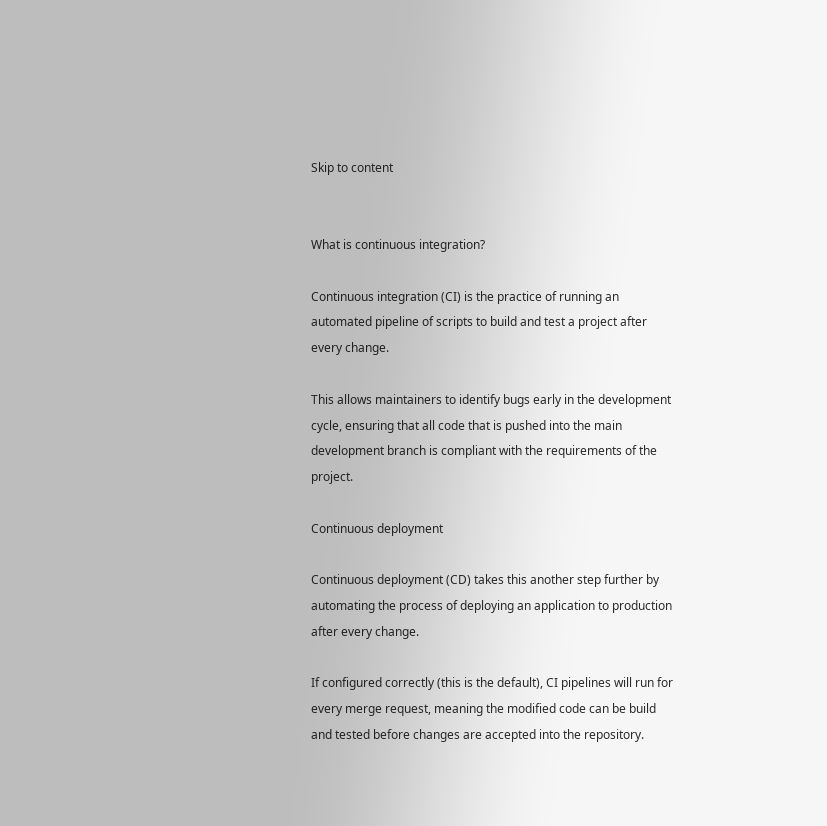Skip to content


What is continuous integration?

Continuous integration (CI) is the practice of running an automated pipeline of scripts to build and test a project after every change.

This allows maintainers to identify bugs early in the development cycle, ensuring that all code that is pushed into the main development branch is compliant with the requirements of the project.

Continuous deployment

Continuous deployment (CD) takes this another step further by automating the process of deploying an application to production after every change.

If configured correctly (this is the default), CI pipelines will run for every merge request, meaning the modified code can be build and tested before changes are accepted into the repository.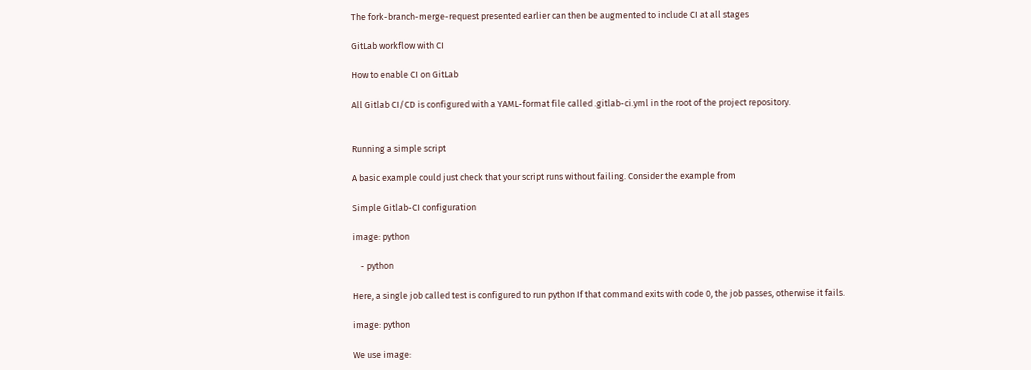The fork-branch-merge-request presented earlier can then be augmented to include CI at all stages

GitLab workflow with CI

How to enable CI on GitLab

All Gitlab CI/CD is configured with a YAML-format file called .gitlab-ci.yml in the root of the project repository.


Running a simple script

A basic example could just check that your script runs without failing. Consider the example from

Simple Gitlab-CI configuration

image: python

    - python

Here, a single job called test is configured to run python If that command exits with code 0, the job passes, otherwise it fails.

image: python

We use image: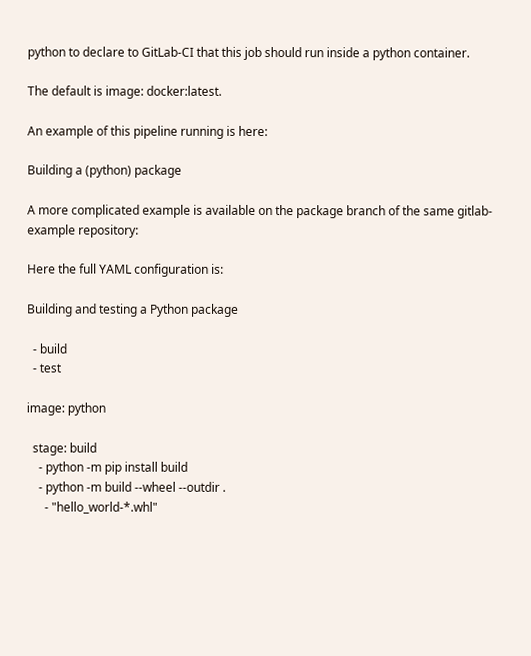python to declare to GitLab-CI that this job should run inside a python container.

The default is image: docker:latest.

An example of this pipeline running is here:

Building a (python) package

A more complicated example is available on the package branch of the same gitlab-example repository:

Here the full YAML configuration is:

Building and testing a Python package

  - build
  - test

image: python

  stage: build
    - python -m pip install build
    - python -m build --wheel --outdir .
      - "hello_world-*.whl"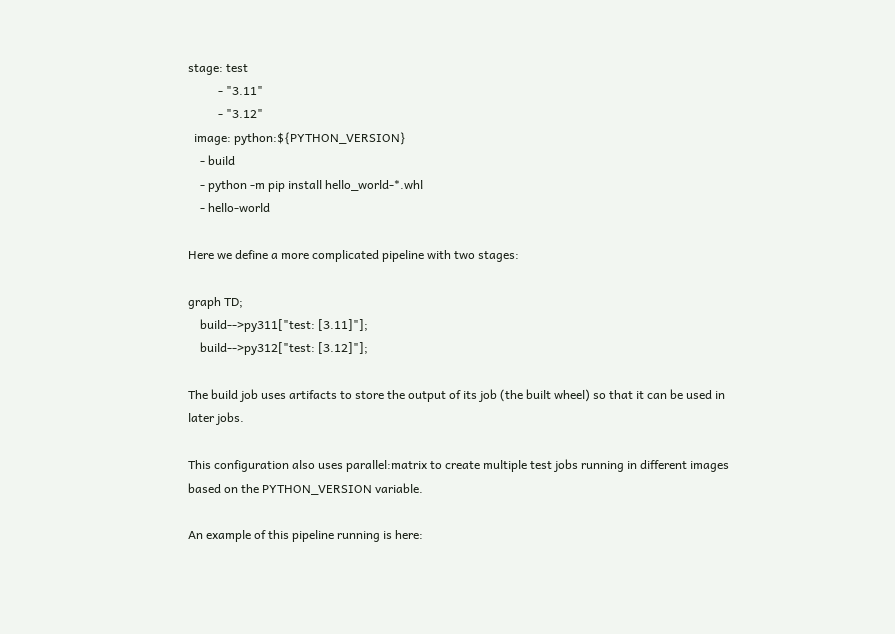stage: test
          - "3.11"
          - "3.12"
  image: python:${PYTHON_VERSION}
    - build
    - python -m pip install hello_world-*.whl
    - hello-world

Here we define a more complicated pipeline with two stages:

graph TD;
    build-->py311["test: [3.11]"];
    build-->py312["test: [3.12]"];

The build job uses artifacts to store the output of its job (the built wheel) so that it can be used in later jobs.

This configuration also uses parallel:matrix to create multiple test jobs running in different images based on the PYTHON_VERSION variable.

An example of this pipeline running is here: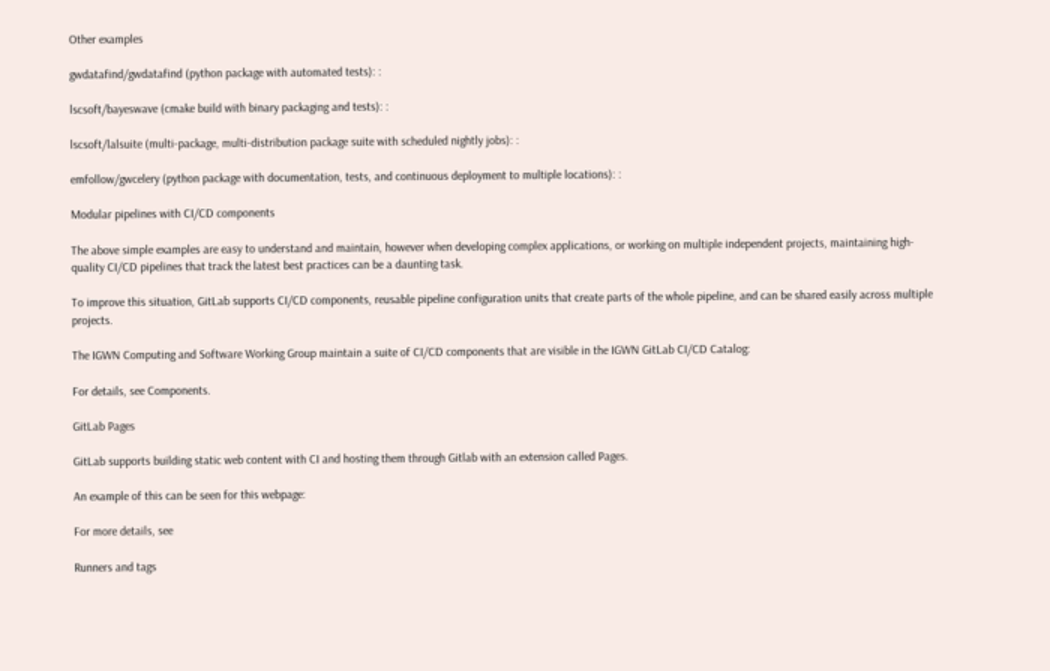Other examples

gwdatafind/gwdatafind (python package with automated tests): :

lscsoft/bayeswave (cmake build with binary packaging and tests): :

lscsoft/lalsuite (multi-package, multi-distribution package suite with scheduled nightly jobs): :

emfollow/gwcelery (python package with documentation, tests, and continuous deployment to multiple locations): :

Modular pipelines with CI/CD components

The above simple examples are easy to understand and maintain, however when developing complex applications, or working on multiple independent projects, maintaining high-quality CI/CD pipelines that track the latest best practices can be a daunting task.

To improve this situation, GitLab supports CI/CD components, reusable pipeline configuration units that create parts of the whole pipeline, and can be shared easily across multiple projects.

The IGWN Computing and Software Working Group maintain a suite of CI/CD components that are visible in the IGWN GitLab CI/CD Catalog:

For details, see Components.

GitLab Pages

GitLab supports building static web content with CI and hosting them through Gitlab with an extension called Pages.

An example of this can be seen for this webpage:

For more details, see

Runners and tags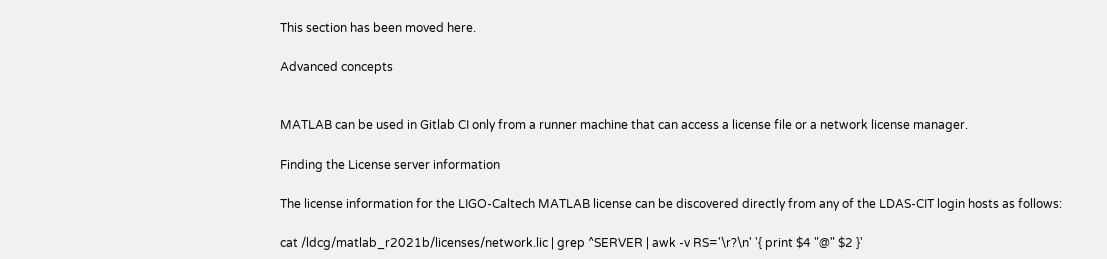This section has been moved here.

Advanced concepts


MATLAB can be used in Gitlab CI only from a runner machine that can access a license file or a network license manager.

Finding the License server information

The license information for the LIGO-Caltech MATLAB license can be discovered directly from any of the LDAS-CIT login hosts as follows:

cat /ldcg/matlab_r2021b/licenses/network.lic | grep ^SERVER | awk -v RS='\r?\n' '{ print $4 "@" $2 }'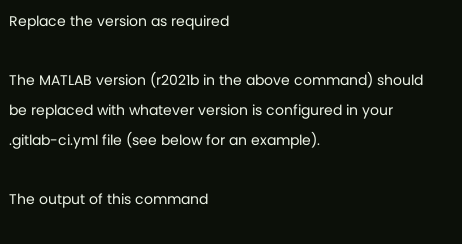Replace the version as required

The MATLAB version (r2021b in the above command) should be replaced with whatever version is configured in your .gitlab-ci.yml file (see below for an example).

The output of this command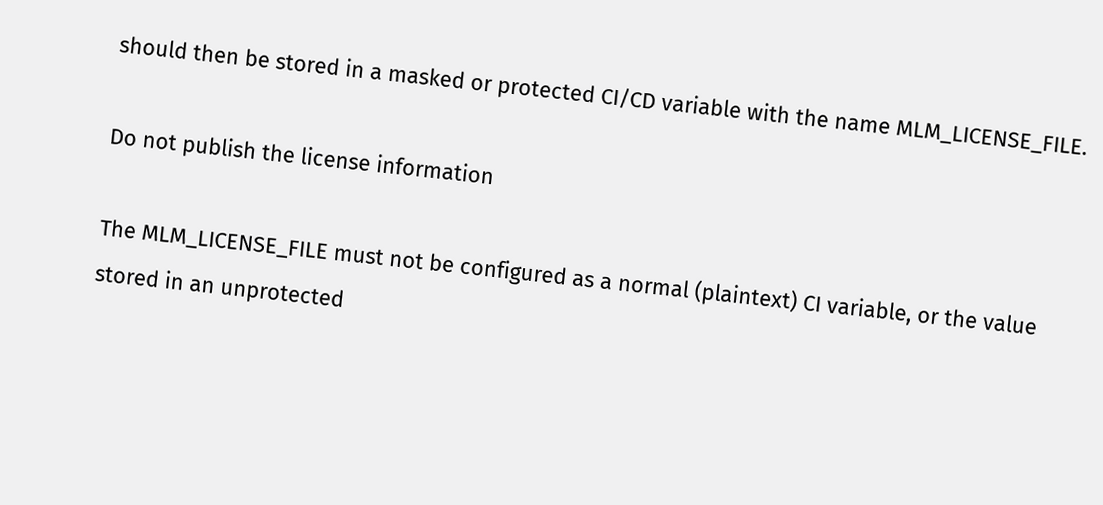should then be stored in a masked or protected CI/CD variable with the name MLM_LICENSE_FILE.

Do not publish the license information

The MLM_LICENSE_FILE must not be configured as a normal (plaintext) CI variable, or the value stored in an unprotected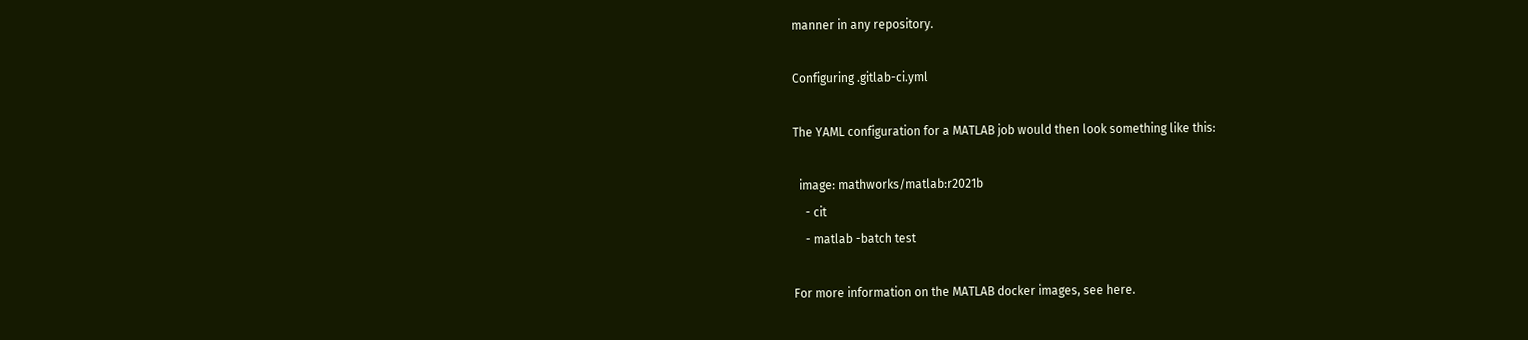manner in any repository.

Configuring .gitlab-ci.yml

The YAML configuration for a MATLAB job would then look something like this:

  image: mathworks/matlab:r2021b
    - cit
    - matlab -batch test

For more information on the MATLAB docker images, see here.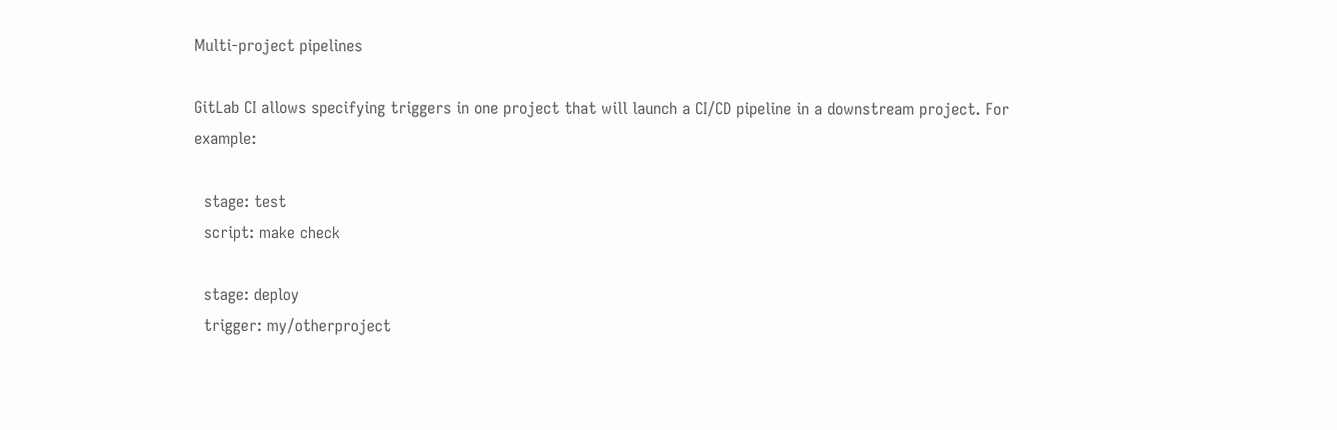Multi-project pipelines

GitLab CI allows specifying triggers in one project that will launch a CI/CD pipeline in a downstream project. For example:

  stage: test
  script: make check

  stage: deploy
  trigger: my/otherproject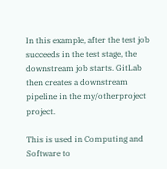In this example, after the test job succeeds in the test stage, the downstream job starts. GitLab then creates a downstream pipeline in the my/otherproject project.

This is used in Computing and Software to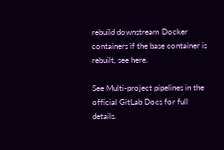rebuild downstream Docker containers if the base container is rebuilt, see here.

See Multi-project pipelines in the official GitLab Docs for full details.